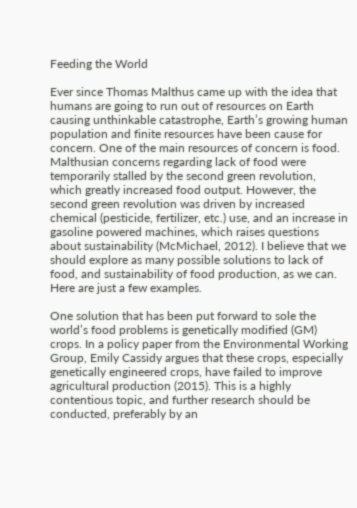Feeding the World

Ever since Thomas Malthus came up with the idea that humans are going to run out of resources on Earth causing unthinkable catastrophe, Earth’s growing human population and finite resources have been cause for concern. One of the main resources of concern is food. Malthusian concerns regarding lack of food were temporarily stalled by the second green revolution, which greatly increased food output. However, the second green revolution was driven by increased chemical (pesticide, fertilizer, etc.) use, and an increase in gasoline powered machines, which raises questions about sustainability (McMichael, 2012). I believe that we should explore as many possible solutions to lack of food, and sustainability of food production, as we can. Here are just a few examples.

One solution that has been put forward to sole the world’s food problems is genetically modified (GM) crops. In a policy paper from the Environmental Working Group, Emily Cassidy argues that these crops, especially genetically engineered crops, have failed to improve agricultural production (2015). This is a highly contentious topic, and further research should be conducted, preferably by an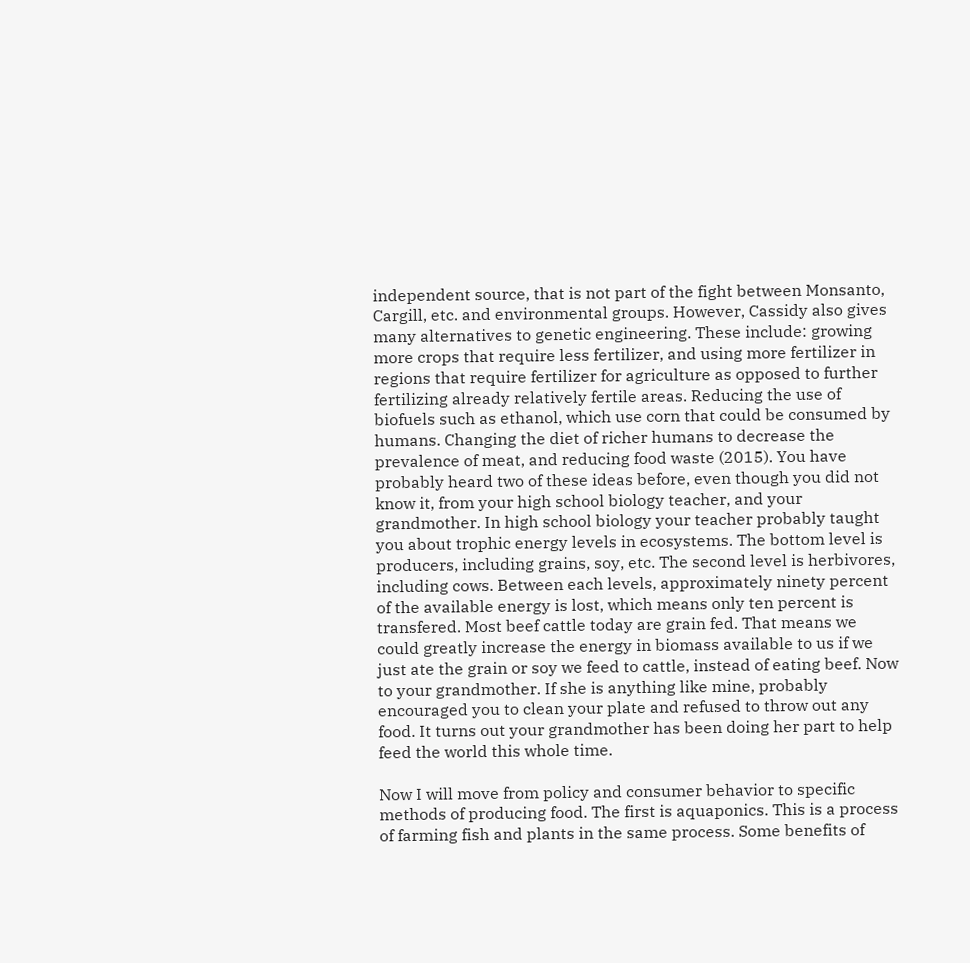independent source, that is not part of the fight between Monsanto, Cargill, etc. and environmental groups. However, Cassidy also gives many alternatives to genetic engineering. These include: growing more crops that require less fertilizer, and using more fertilizer in regions that require fertilizer for agriculture as opposed to further fertilizing already relatively fertile areas. Reducing the use of biofuels such as ethanol, which use corn that could be consumed by humans. Changing the diet of richer humans to decrease the prevalence of meat, and reducing food waste (2015). You have probably heard two of these ideas before, even though you did not know it, from your high school biology teacher, and your grandmother. In high school biology your teacher probably taught you about trophic energy levels in ecosystems. The bottom level is producers, including grains, soy, etc. The second level is herbivores, including cows. Between each levels, approximately ninety percent of the available energy is lost, which means only ten percent is transfered. Most beef cattle today are grain fed. That means we could greatly increase the energy in biomass available to us if we just ate the grain or soy we feed to cattle, instead of eating beef. Now to your grandmother. If she is anything like mine, probably encouraged you to clean your plate and refused to throw out any food. It turns out your grandmother has been doing her part to help feed the world this whole time.

Now I will move from policy and consumer behavior to specific methods of producing food. The first is aquaponics. This is a process of farming fish and plants in the same process. Some benefits of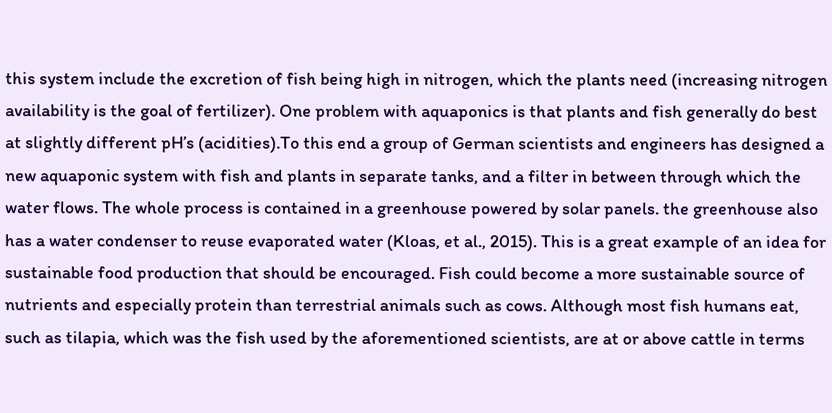this system include the excretion of fish being high in nitrogen, which the plants need (increasing nitrogen availability is the goal of fertilizer). One problem with aquaponics is that plants and fish generally do best at slightly different pH’s (acidities).To this end a group of German scientists and engineers has designed a new aquaponic system with fish and plants in separate tanks, and a filter in between through which the water flows. The whole process is contained in a greenhouse powered by solar panels. the greenhouse also has a water condenser to reuse evaporated water (Kloas, et al., 2015). This is a great example of an idea for sustainable food production that should be encouraged. Fish could become a more sustainable source of nutrients and especially protein than terrestrial animals such as cows. Although most fish humans eat, such as tilapia, which was the fish used by the aforementioned scientists, are at or above cattle in terms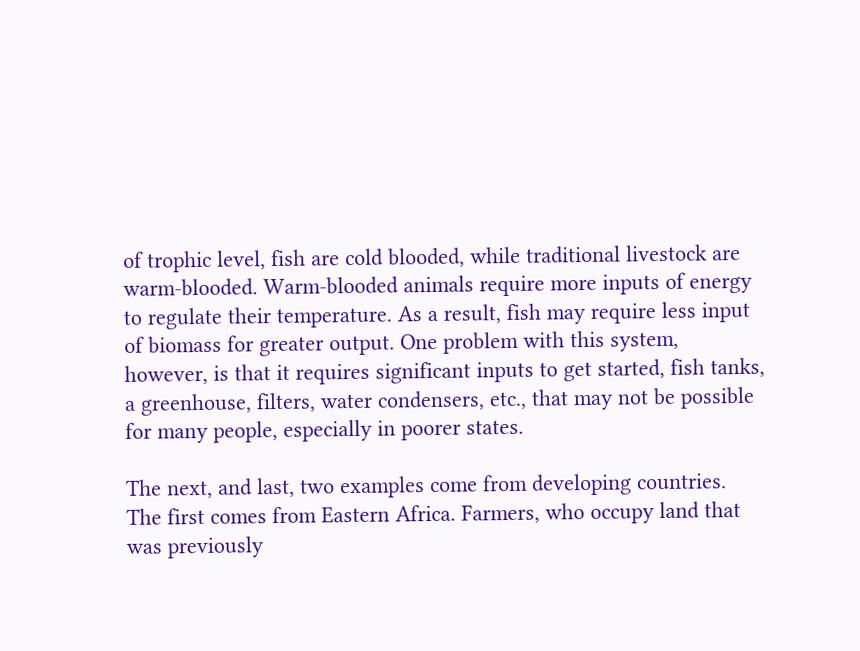of trophic level, fish are cold blooded, while traditional livestock are warm-blooded. Warm-blooded animals require more inputs of energy to regulate their temperature. As a result, fish may require less input of biomass for greater output. One problem with this system, however, is that it requires significant inputs to get started, fish tanks, a greenhouse, filters, water condensers, etc., that may not be possible for many people, especially in poorer states.

The next, and last, two examples come from developing countries. The first comes from Eastern Africa. Farmers, who occupy land that was previously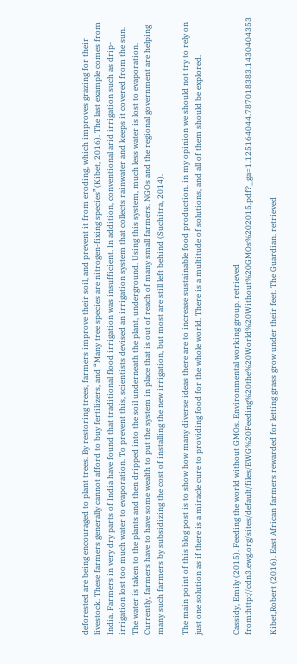deforested are being encouraged to plant trees. By restoring trees, farmers improve their soil, and prevent it from eroding, which improves grazing for their livestock. These farmers generally cannot afford to buy fertilizers, and “Many tree species are nitrogen-fixing species”(Kibet, 2016). The last example comes from India. Farmers in very dry parts of India have found that traditional flood irrigation was insufficient. In addition, conventional arid irrigation such as drip-irrigation lost too much water to evaporation. To prevent this, scientists devised an irrigation system that collects rainwater and keeps it covered from the sun. The water is taken to the plants and then dripped into the soil underneath the plant, underground. Using this system, much less water is lost to evaporation. Currently, farmers have to have some wealth to put the system in place that is out of reach of many small farmers. NGOs and the regional government are helping many such farmers by subsidizing the cost of installing the new irrigation, but most are still left behind (Suchitra, 2014).

The main point of this blog post is to show how many diverse ideas there are to increase sustainable food production. in my opinion we should not try to rely on just one solution as if there is a miracle cure to providing food for the whole world. There is a multitude of solutions, and all of them should be explored.


Cassidy, Emily (2015). Feeding the world without GMOs. Environmental working group. retrieved from:http://cdn3.ewg.org/sites/default/files/EWG%20Feeding%20the%20World%20Without%20GMOs%202015.pdf?_ga=1.125164044.787018383.1430404353

Kibet,Robert (2016). East African farmers rewarded for letting grass grow under their feet. The Guardian. retrieved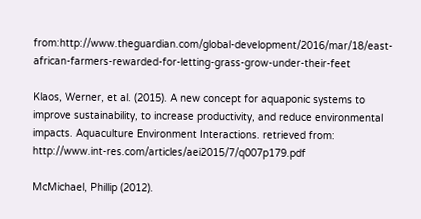from:http://www.theguardian.com/global-development/2016/mar/18/east-african-farmers-rewarded-for-letting-grass-grow-under-their-feet

Klaos, Werner, et al. (2015). A new concept for aquaponic systems to improve sustainability, to increase productivity, and reduce environmental impacts. Aquaculture Environment Interactions. retrieved from: http://www.int-res.com/articles/aei2015/7/q007p179.pdf

McMichael, Phillip (2012).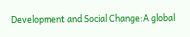Development and Social Change:A global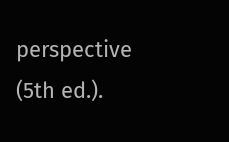perspective (5th ed.).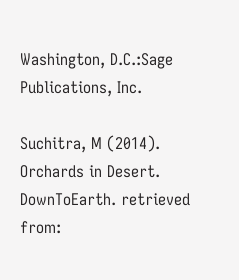Washington, D.C.:Sage Publications, Inc.

Suchitra, M (2014). Orchards in Desert. DownToEarth. retrieved from: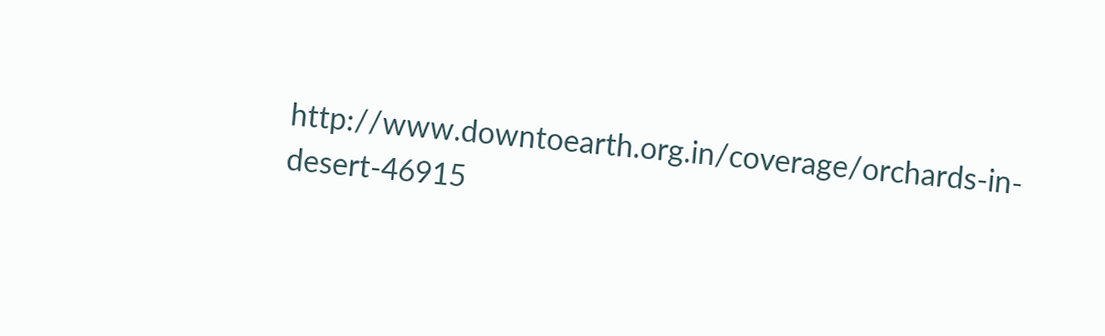http://www.downtoearth.org.in/coverage/orchards-in-desert-46915